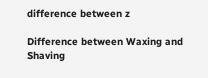difference between z

Difference between Waxing and Shaving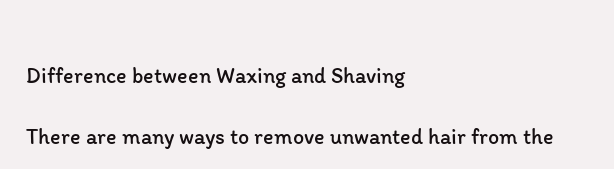Difference between Waxing and Shaving

There are many ways to remove unwanted hair from the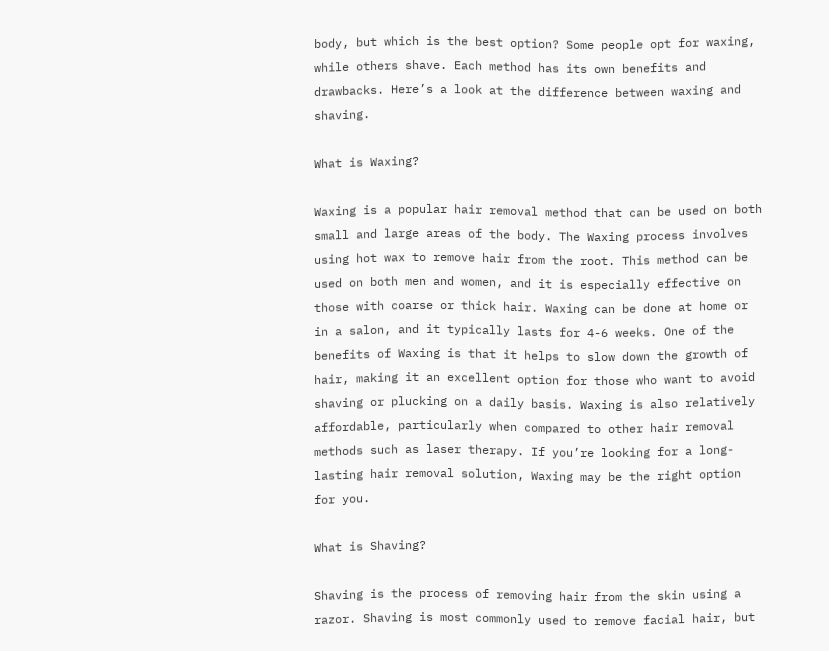body, but which is the best option? Some people opt for waxing, while others shave. Each method has its own benefits and drawbacks. Here’s a look at the difference between waxing and shaving.

What is Waxing?

Waxing is a popular hair removal method that can be used on both small and large areas of the body. The Waxing process involves using hot wax to remove hair from the root. This method can be used on both men and women, and it is especially effective on those with coarse or thick hair. Waxing can be done at home or in a salon, and it typically lasts for 4-6 weeks. One of the benefits of Waxing is that it helps to slow down the growth of hair, making it an excellent option for those who want to avoid shaving or plucking on a daily basis. Waxing is also relatively affordable, particularly when compared to other hair removal methods such as laser therapy. If you’re looking for a long-lasting hair removal solution, Waxing may be the right option for you.

What is Shaving?

Shaving is the process of removing hair from the skin using a razor. Shaving is most commonly used to remove facial hair, but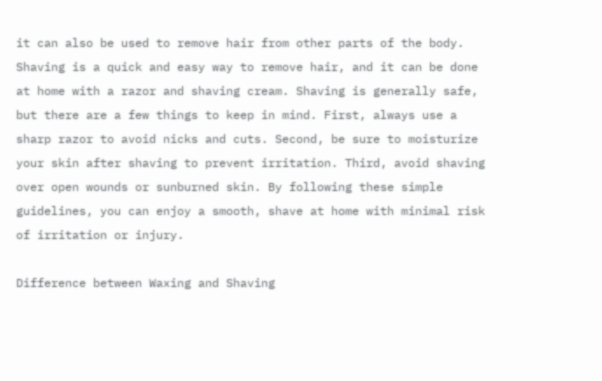it can also be used to remove hair from other parts of the body. Shaving is a quick and easy way to remove hair, and it can be done at home with a razor and shaving cream. Shaving is generally safe, but there are a few things to keep in mind. First, always use a sharp razor to avoid nicks and cuts. Second, be sure to moisturize your skin after shaving to prevent irritation. Third, avoid shaving over open wounds or sunburned skin. By following these simple guidelines, you can enjoy a smooth, shave at home with minimal risk of irritation or injury.

Difference between Waxing and Shaving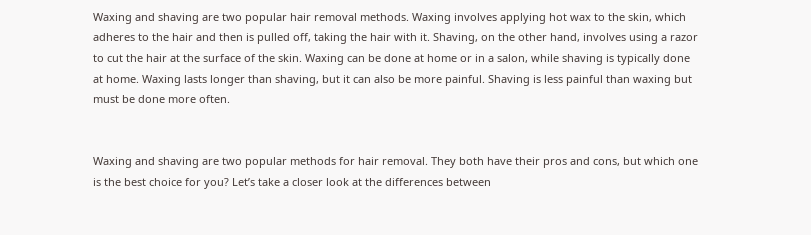Waxing and shaving are two popular hair removal methods. Waxing involves applying hot wax to the skin, which adheres to the hair and then is pulled off, taking the hair with it. Shaving, on the other hand, involves using a razor to cut the hair at the surface of the skin. Waxing can be done at home or in a salon, while shaving is typically done at home. Waxing lasts longer than shaving, but it can also be more painful. Shaving is less painful than waxing but must be done more often.


Waxing and shaving are two popular methods for hair removal. They both have their pros and cons, but which one is the best choice for you? Let’s take a closer look at the differences between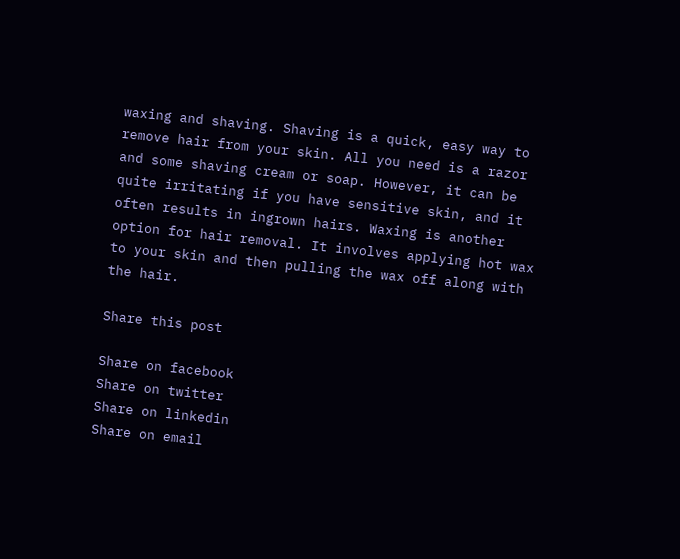waxing and shaving. Shaving is a quick, easy way to remove hair from your skin. All you need is a razor and some shaving cream or soap. However, it can be quite irritating if you have sensitive skin, and it often results in ingrown hairs. Waxing is another option for hair removal. It involves applying hot wax to your skin and then pulling the wax off along with the hair.

Share this post

Share on facebook
Share on twitter
Share on linkedin
Share on email